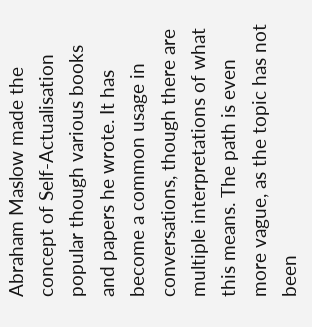Abraham Maslow made the concept of Self-Actualisation popular though various books and papers he wrote. It has become a common usage in conversations, though there are multiple interpretations of what this means. The path is even more vague, as the topic has not been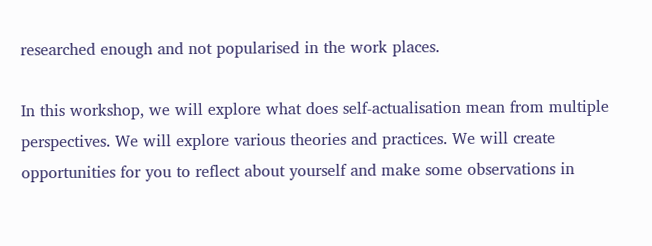researched enough and not popularised in the work places.

In this workshop, we will explore what does self-actualisation mean from multiple perspectives. We will explore various theories and practices. We will create opportunities for you to reflect about yourself and make some observations in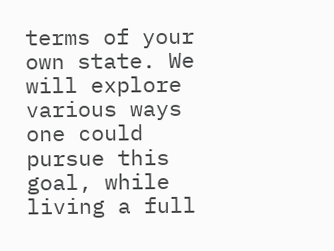terms of your own state. We will explore various ways one could pursue this goal, while living a full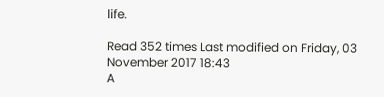life.

Read 352 times Last modified on Friday, 03 November 2017 18:43
A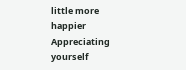little more happier Appreciating yourself